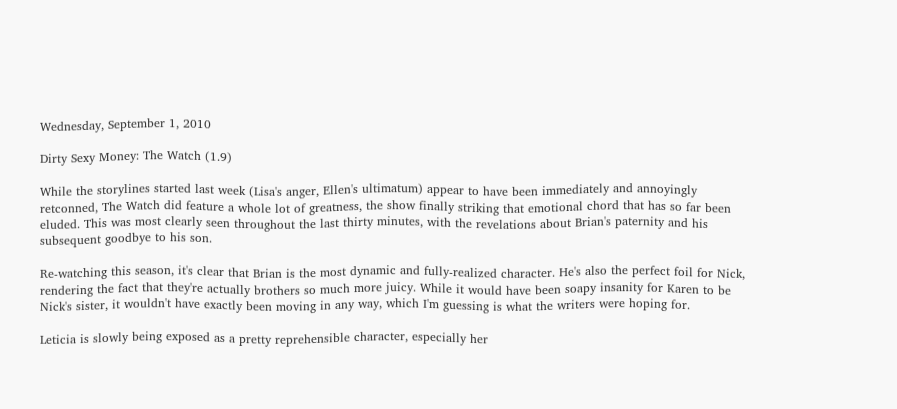Wednesday, September 1, 2010

Dirty Sexy Money: The Watch (1.9)

While the storylines started last week (Lisa's anger, Ellen's ultimatum) appear to have been immediately and annoyingly retconned, The Watch did feature a whole lot of greatness, the show finally striking that emotional chord that has so far been eluded. This was most clearly seen throughout the last thirty minutes, with the revelations about Brian's paternity and his subsequent goodbye to his son.

Re-watching this season, it's clear that Brian is the most dynamic and fully-realized character. He's also the perfect foil for Nick, rendering the fact that they're actually brothers so much more juicy. While it would have been soapy insanity for Karen to be Nick's sister, it wouldn't have exactly been moving in any way, which I'm guessing is what the writers were hoping for.

Leticia is slowly being exposed as a pretty reprehensible character, especially her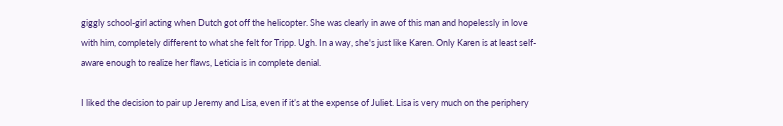giggly school-girl acting when Dutch got off the helicopter. She was clearly in awe of this man and hopelessly in love with him, completely different to what she felt for Tripp. Ugh. In a way, she's just like Karen. Only Karen is at least self-aware enough to realize her flaws, Leticia is in complete denial.

I liked the decision to pair up Jeremy and Lisa, even if it’s at the expense of Juliet. Lisa is very much on the periphery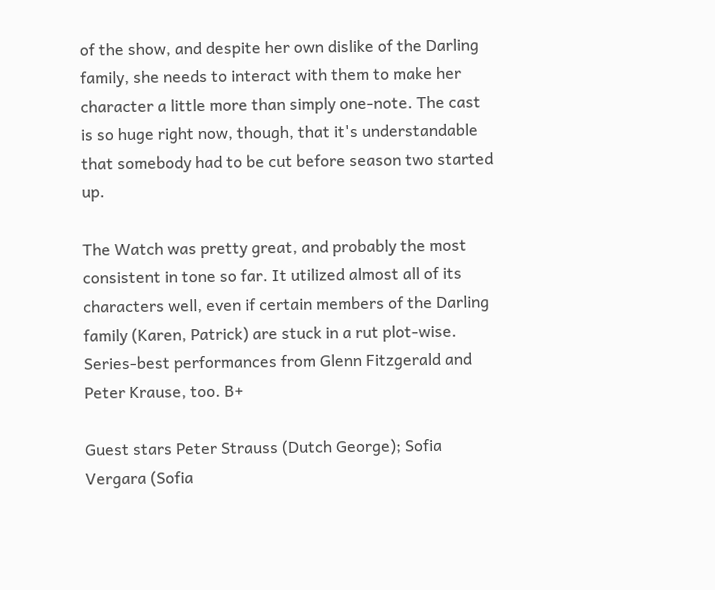of the show, and despite her own dislike of the Darling family, she needs to interact with them to make her character a little more than simply one-note. The cast is so huge right now, though, that it's understandable that somebody had to be cut before season two started up.

The Watch was pretty great, and probably the most consistent in tone so far. It utilized almost all of its characters well, even if certain members of the Darling family (Karen, Patrick) are stuck in a rut plot-wise. Series-best performances from Glenn Fitzgerald and Peter Krause, too. B+

Guest stars Peter Strauss (Dutch George); Sofia Vergara (Sofia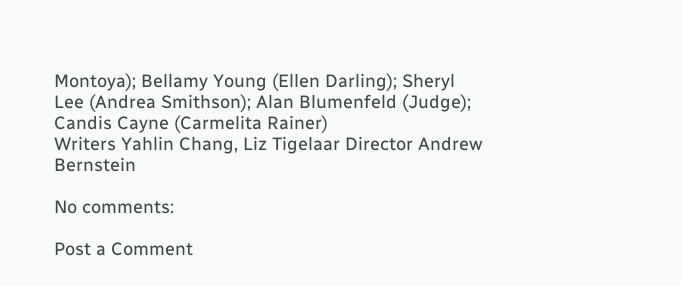Montoya); Bellamy Young (Ellen Darling); Sheryl Lee (Andrea Smithson); Alan Blumenfeld (Judge); Candis Cayne (Carmelita Rainer)
Writers Yahlin Chang, Liz Tigelaar Director Andrew Bernstein

No comments:

Post a Comment